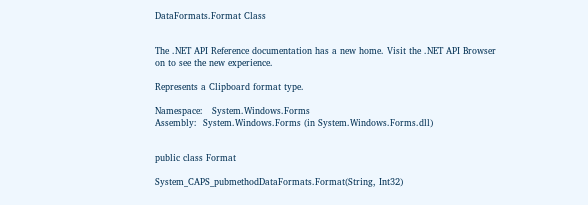DataFormats.Format Class


The .NET API Reference documentation has a new home. Visit the .NET API Browser on to see the new experience.

Represents a Clipboard format type.

Namespace:   System.Windows.Forms
Assembly:  System.Windows.Forms (in System.Windows.Forms.dll)


public class Format

System_CAPS_pubmethodDataFormats.Format(String, Int32)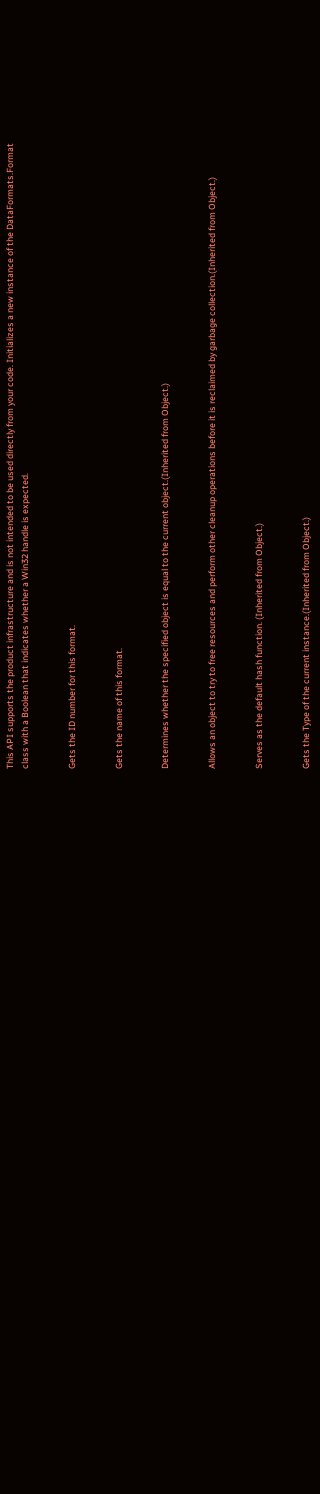This API supports the product infrastructure and is not intended to be used directly from your code. Initializes a new instance of the DataFormats.Format class with a Boolean that indicates whether a Win32 handle is expected.


Gets the ID number for this format.


Gets the name of this format.


Determines whether the specified object is equal to the current object.(Inherited from Object.)


Allows an object to try to free resources and perform other cleanup operations before it is reclaimed by garbage collection.(Inherited from Object.)


Serves as the default hash function. (Inherited from Object.)


Gets the Type of the current instance.(Inherited from Object.)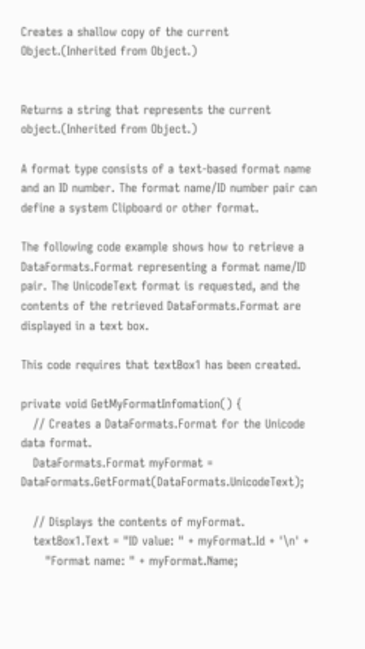Creates a shallow copy of the current Object.(Inherited from Object.)


Returns a string that represents the current object.(Inherited from Object.)

A format type consists of a text-based format name and an ID number. The format name/ID number pair can define a system Clipboard or other format.

The following code example shows how to retrieve a DataFormats.Format representing a format name/ID pair. The UnicodeText format is requested, and the contents of the retrieved DataFormats.Format are displayed in a text box.

This code requires that textBox1 has been created.

private void GetMyFormatInfomation() {
   // Creates a DataFormats.Format for the Unicode data format.
   DataFormats.Format myFormat = DataFormats.GetFormat(DataFormats.UnicodeText);

   // Displays the contents of myFormat.
   textBox1.Text = "ID value: " + myFormat.Id + '\n' +
      "Format name: " + myFormat.Name;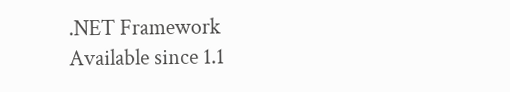.NET Framework
Available since 1.1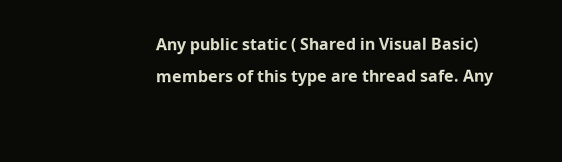Any public static ( Shared in Visual Basic) members of this type are thread safe. Any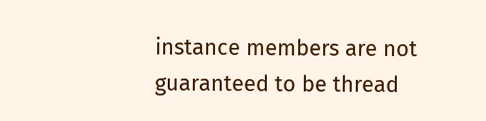instance members are not guaranteed to be thread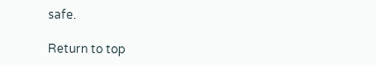safe.

Return to top